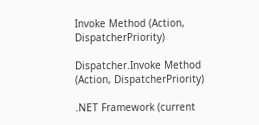Invoke Method (Action, DispatcherPriority)

Dispatcher.Invoke Method (Action, DispatcherPriority)

.NET Framework (current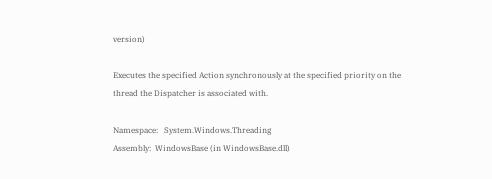version)

Executes the specified Action synchronously at the specified priority on the thread the Dispatcher is associated with.

Namespace:   System.Windows.Threading
Assembly:  WindowsBase (in WindowsBase.dll)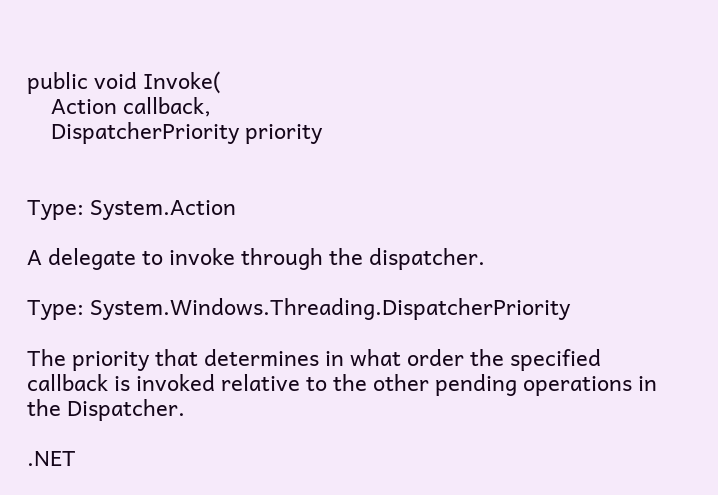public void Invoke(
    Action callback,
    DispatcherPriority priority


Type: System.Action

A delegate to invoke through the dispatcher.

Type: System.Windows.Threading.DispatcherPriority

The priority that determines in what order the specified callback is invoked relative to the other pending operations in the Dispatcher.

.NET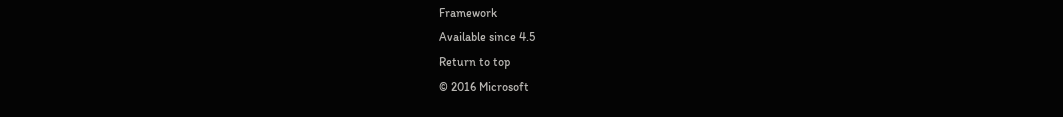Framework
Available since 4.5
Return to top
© 2016 Microsoft